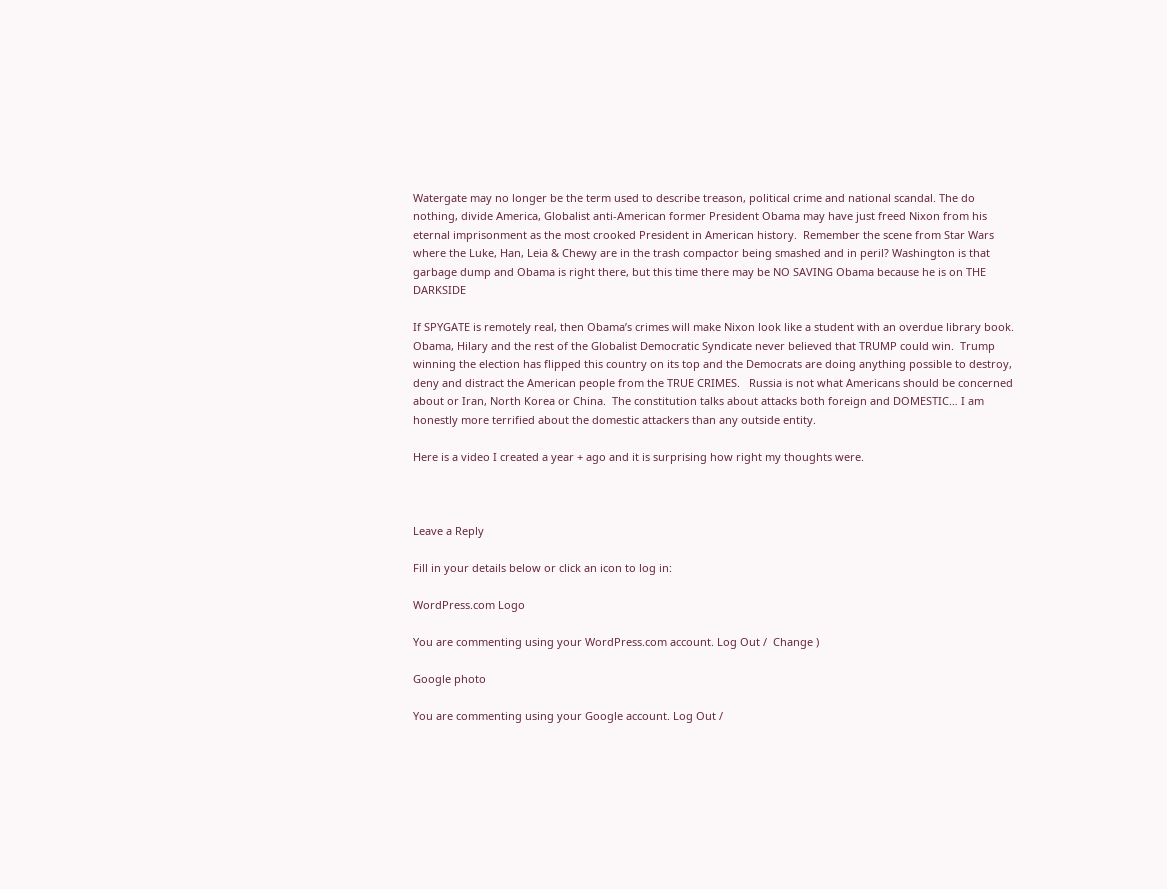Watergate may no longer be the term used to describe treason, political crime and national scandal. The do nothing, divide America, Globalist anti-American former President Obama may have just freed Nixon from his eternal imprisonment as the most crooked President in American history.  Remember the scene from Star Wars where the Luke, Han, Leia & Chewy are in the trash compactor being smashed and in peril? Washington is that garbage dump and Obama is right there, but this time there may be NO SAVING Obama because he is on THE DARKSIDE

If SPYGATE is remotely real, then Obama’s crimes will make Nixon look like a student with an overdue library book.  Obama, Hilary and the rest of the Globalist Democratic Syndicate never believed that TRUMP could win.  Trump winning the election has flipped this country on its top and the Democrats are doing anything possible to destroy, deny and distract the American people from the TRUE CRIMES.   Russia is not what Americans should be concerned about or Iran, North Korea or China.  The constitution talks about attacks both foreign and DOMESTIC… I am honestly more terrified about the domestic attackers than any outside entity.

Here is a video I created a year + ago and it is surprising how right my thoughts were.



Leave a Reply

Fill in your details below or click an icon to log in:

WordPress.com Logo

You are commenting using your WordPress.com account. Log Out /  Change )

Google photo

You are commenting using your Google account. Log Out /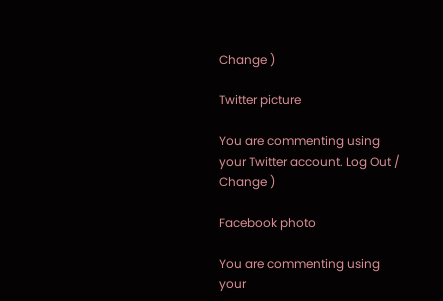Change )

Twitter picture

You are commenting using your Twitter account. Log Out /  Change )

Facebook photo

You are commenting using your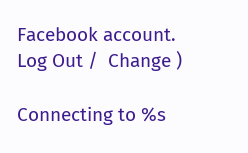Facebook account. Log Out /  Change )

Connecting to %s